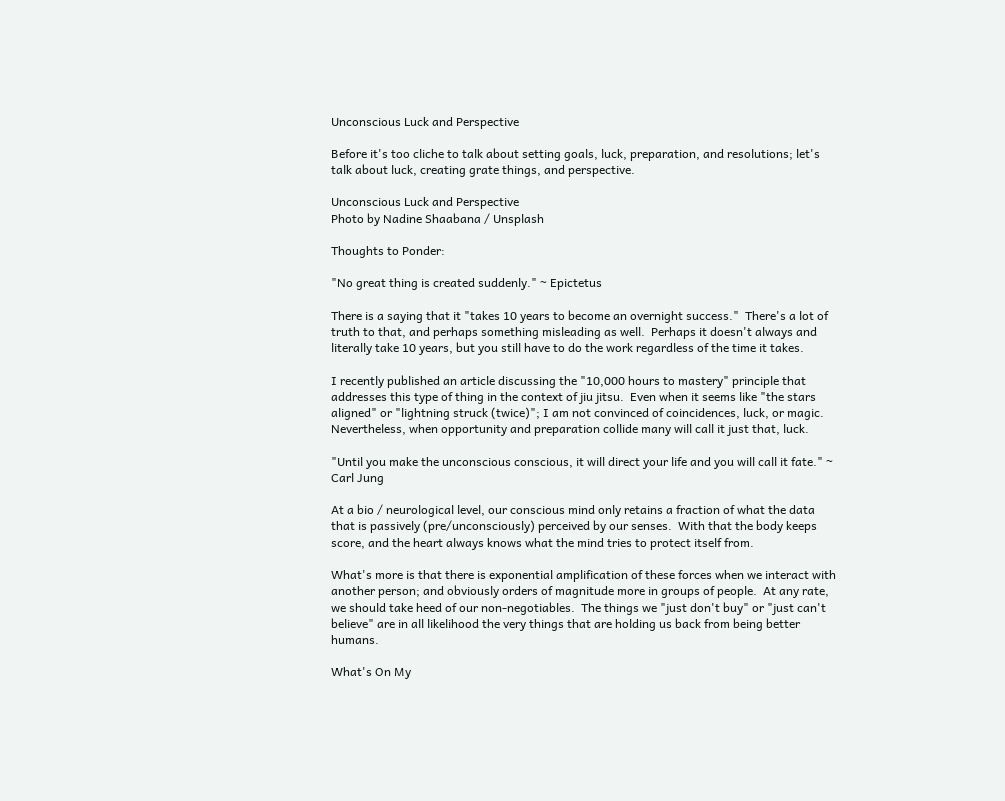Unconscious Luck and Perspective

Before it's too cliche to talk about setting goals, luck, preparation, and resolutions; let's talk about luck, creating grate things, and perspective.

Unconscious Luck and Perspective
Photo by Nadine Shaabana / Unsplash

Thoughts to Ponder:

"No great thing is created suddenly." ~ Epictetus

There is a saying that it "takes 10 years to become an overnight success."  There's a lot of truth to that, and perhaps something misleading as well.  Perhaps it doesn't always and literally take 10 years, but you still have to do the work regardless of the time it takes.

I recently published an article discussing the "10,000 hours to mastery" principle that addresses this type of thing in the context of jiu jitsu.  Even when it seems like "the stars aligned" or "lightning struck (twice)"; I am not convinced of coincidences, luck, or magic.  Nevertheless, when opportunity and preparation collide many will call it just that, luck.

"Until you make the unconscious conscious, it will direct your life and you will call it fate." ~ Carl Jung

At a bio / neurological level, our conscious mind only retains a fraction of what the data that is passively (pre/unconsciously) perceived by our senses.  With that the body keeps score, and the heart always knows what the mind tries to protect itself from.

What's more is that there is exponential amplification of these forces when we interact with another person; and obviously orders of magnitude more in groups of people.  At any rate, we should take heed of our non-negotiables.  The things we "just don't buy" or "just can't believe" are in all likelihood the very things that are holding us back from being better humans.

What's On My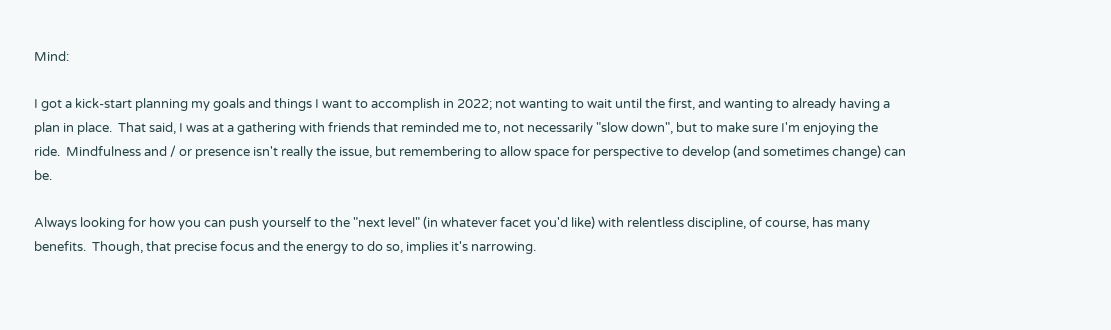Mind:

I got a kick-start planning my goals and things I want to accomplish in 2022; not wanting to wait until the first, and wanting to already having a plan in place.  That said, I was at a gathering with friends that reminded me to, not necessarily "slow down", but to make sure I'm enjoying the ride.  Mindfulness and / or presence isn't really the issue, but remembering to allow space for perspective to develop (and sometimes change) can be.

Always looking for how you can push yourself to the "next level" (in whatever facet you'd like) with relentless discipline, of course, has many benefits.  Though, that precise focus and the energy to do so, implies it's narrowing.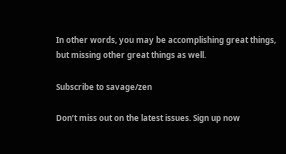In other words, you may be accomplishing great things, but missing other great things as well.

Subscribe to savage/zen

Don’t miss out on the latest issues. Sign up now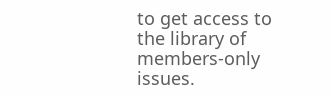to get access to the library of members-only issues.